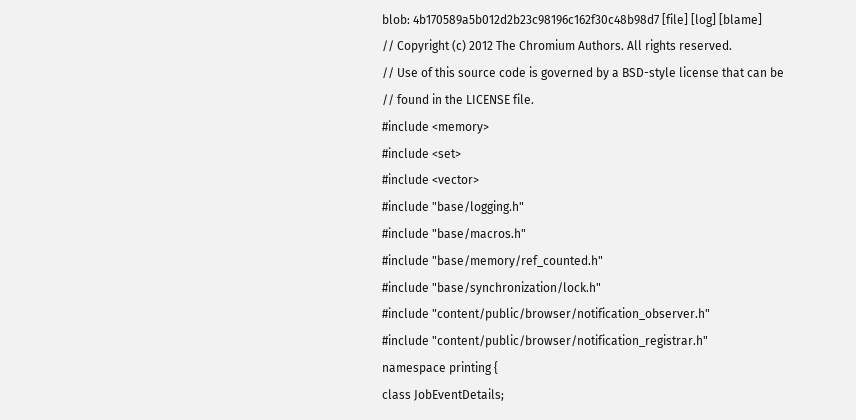blob: 4b170589a5b012d2b23c98196c162f30c48b98d7 [file] [log] [blame]
// Copyright (c) 2012 The Chromium Authors. All rights reserved.
// Use of this source code is governed by a BSD-style license that can be
// found in the LICENSE file.
#include <memory>
#include <set>
#include <vector>
#include "base/logging.h"
#include "base/macros.h"
#include "base/memory/ref_counted.h"
#include "base/synchronization/lock.h"
#include "content/public/browser/notification_observer.h"
#include "content/public/browser/notification_registrar.h"
namespace printing {
class JobEventDetails;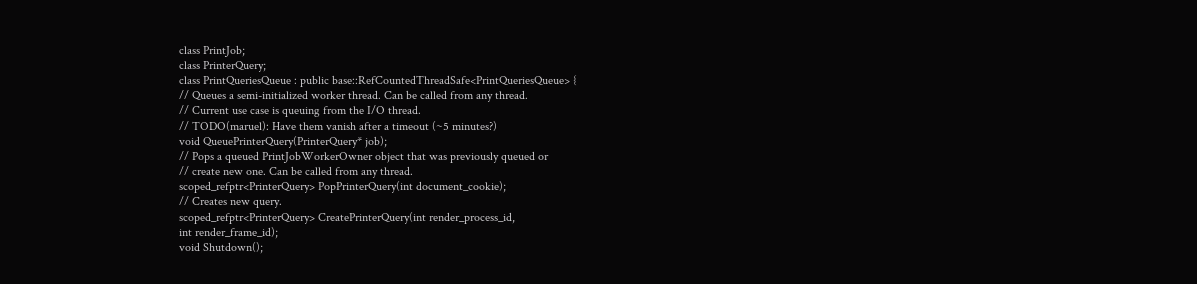class PrintJob;
class PrinterQuery;
class PrintQueriesQueue : public base::RefCountedThreadSafe<PrintQueriesQueue> {
// Queues a semi-initialized worker thread. Can be called from any thread.
// Current use case is queuing from the I/O thread.
// TODO(maruel): Have them vanish after a timeout (~5 minutes?)
void QueuePrinterQuery(PrinterQuery* job);
// Pops a queued PrintJobWorkerOwner object that was previously queued or
// create new one. Can be called from any thread.
scoped_refptr<PrinterQuery> PopPrinterQuery(int document_cookie);
// Creates new query.
scoped_refptr<PrinterQuery> CreatePrinterQuery(int render_process_id,
int render_frame_id);
void Shutdown();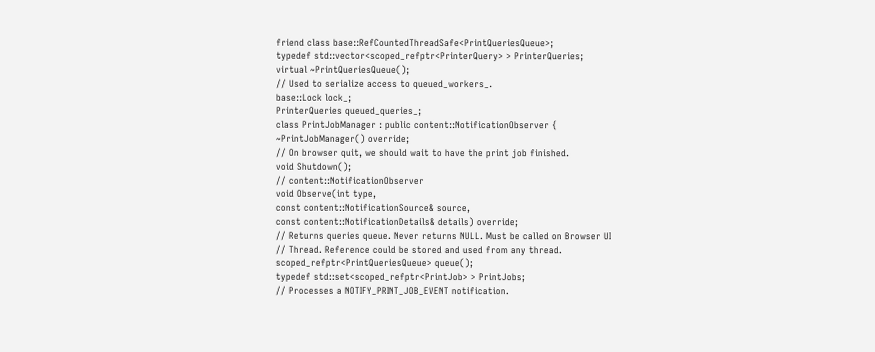friend class base::RefCountedThreadSafe<PrintQueriesQueue>;
typedef std::vector<scoped_refptr<PrinterQuery> > PrinterQueries;
virtual ~PrintQueriesQueue();
// Used to serialize access to queued_workers_.
base::Lock lock_;
PrinterQueries queued_queries_;
class PrintJobManager : public content::NotificationObserver {
~PrintJobManager() override;
// On browser quit, we should wait to have the print job finished.
void Shutdown();
// content::NotificationObserver
void Observe(int type,
const content::NotificationSource& source,
const content::NotificationDetails& details) override;
// Returns queries queue. Never returns NULL. Must be called on Browser UI
// Thread. Reference could be stored and used from any thread.
scoped_refptr<PrintQueriesQueue> queue();
typedef std::set<scoped_refptr<PrintJob> > PrintJobs;
// Processes a NOTIFY_PRINT_JOB_EVENT notification.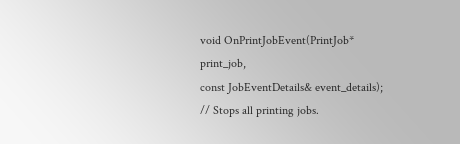void OnPrintJobEvent(PrintJob* print_job,
const JobEventDetails& event_details);
// Stops all printing jobs.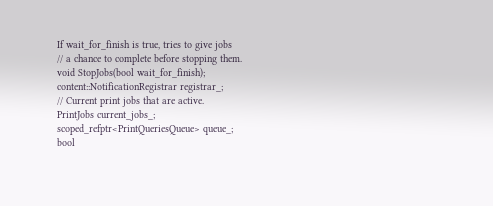If wait_for_finish is true, tries to give jobs
// a chance to complete before stopping them.
void StopJobs(bool wait_for_finish);
content::NotificationRegistrar registrar_;
// Current print jobs that are active.
PrintJobs current_jobs_;
scoped_refptr<PrintQueriesQueue> queue_;
bool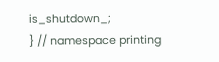is_shutdown_;
} // namespace printing